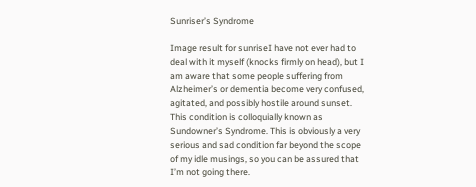Sunriser’s Syndrome

Image result for sunriseI have not ever had to deal with it myself (knocks firmly on head), but I am aware that some people suffering from Alzheimer’s or dementia become very confused, agitated, and possibly hostile around sunset. This condition is colloquially known as Sundowner’s Syndrome. This is obviously a very serious and sad condition far beyond the scope of my idle musings, so you can be assured that I’m not going there.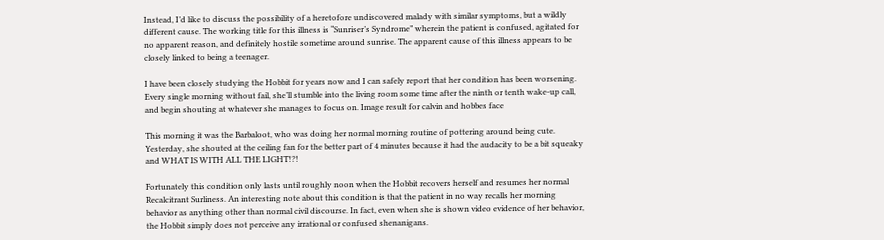Instead, I’d like to discuss the possibility of a heretofore undiscovered malady with similar symptoms, but a wildly different cause. The working title for this illness is “Sunriser’s Syndrome” wherein the patient is confused, agitated for no apparent reason, and definitely hostile sometime around sunrise. The apparent cause of this illness appears to be closely linked to being a teenager.

I have been closely studying the Hobbit for years now and I can safely report that her condition has been worsening. Every single morning without fail, she’ll stumble into the living room some time after the ninth or tenth wake-up call, and begin shouting at whatever she manages to focus on. Image result for calvin and hobbes face

This morning it was the Barbaloot, who was doing her normal morning routine of pottering around being cute. Yesterday, she shouted at the ceiling fan for the better part of 4 minutes because it had the audacity to be a bit squeaky and WHAT IS WITH ALL THE LIGHT!?!

Fortunately this condition only lasts until roughly noon when the Hobbit recovers herself and resumes her normal Recalcitrant Surliness. An interesting note about this condition is that the patient in no way recalls her morning behavior as anything other than normal civil discourse. In fact, even when she is shown video evidence of her behavior, the Hobbit simply does not perceive any irrational or confused shenanigans.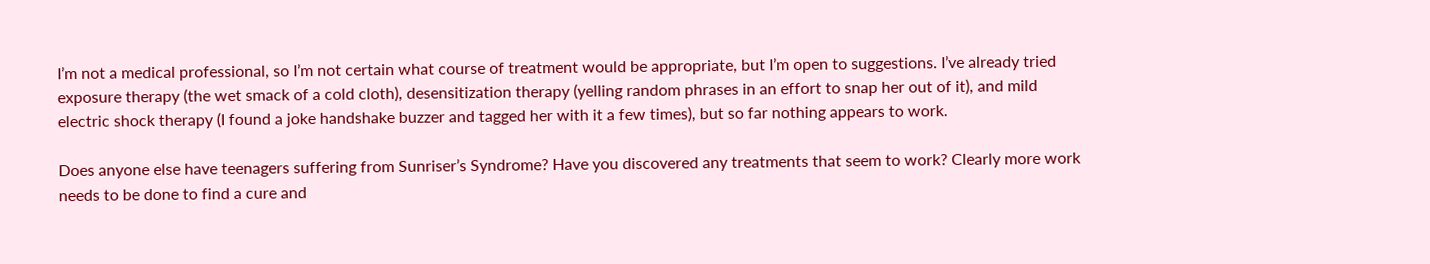I’m not a medical professional, so I’m not certain what course of treatment would be appropriate, but I’m open to suggestions. I’ve already tried exposure therapy (the wet smack of a cold cloth), desensitization therapy (yelling random phrases in an effort to snap her out of it), and mild electric shock therapy (I found a joke handshake buzzer and tagged her with it a few times), but so far nothing appears to work.

Does anyone else have teenagers suffering from Sunriser’s Syndrome? Have you discovered any treatments that seem to work? Clearly more work needs to be done to find a cure and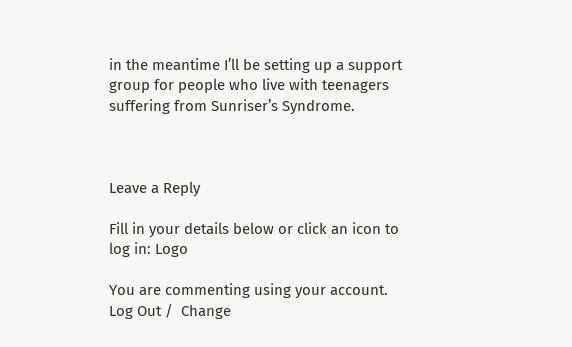in the meantime I’ll be setting up a support group for people who live with teenagers suffering from Sunriser’s Syndrome.



Leave a Reply

Fill in your details below or click an icon to log in: Logo

You are commenting using your account. Log Out /  Change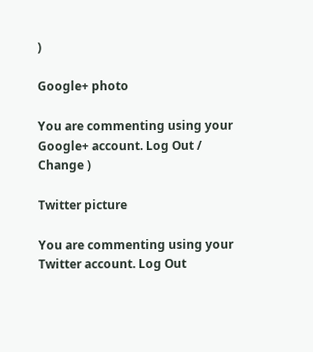)

Google+ photo

You are commenting using your Google+ account. Log Out /  Change )

Twitter picture

You are commenting using your Twitter account. Log Out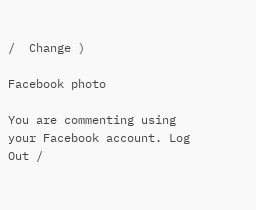/  Change )

Facebook photo

You are commenting using your Facebook account. Log Out /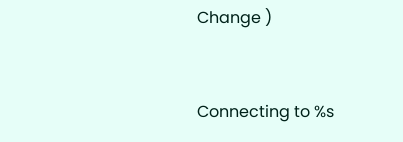Change )


Connecting to %s